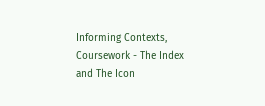Informing Contexts, Coursework - The Index and The Icon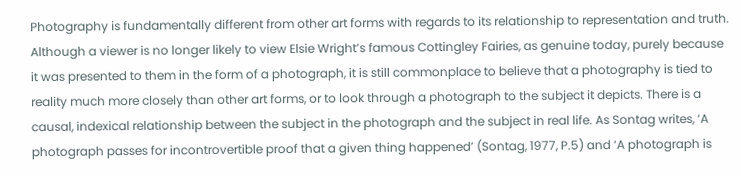Photography is fundamentally different from other art forms with regards to its relationship to representation and truth. Although a viewer is no longer likely to view Elsie Wright’s famous Cottingley Fairies, as genuine today, purely because it was presented to them in the form of a photograph, it is still commonplace to believe that a photography is tied to reality much more closely than other art forms, or to look through a photograph to the subject it depicts. There is a causal, indexical relationship between the subject in the photograph and the subject in real life. As Sontag writes, ‘A photograph passes for incontrovertible proof that a given thing happened’ (Sontag, 1977, P.5) and ‘A photograph is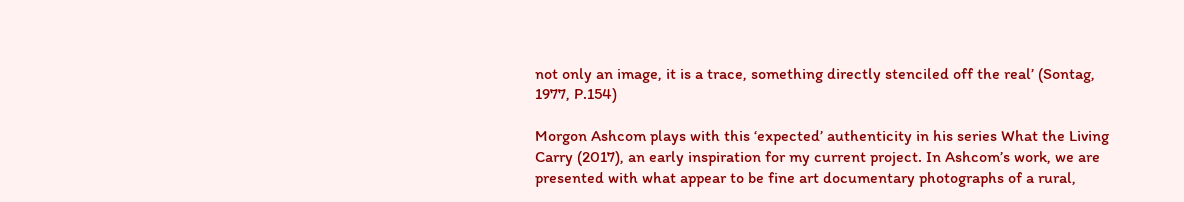not only an image, it is a trace, something directly stenciled off the real’ (Sontag, 1977, P.154)

Morgon Ashcom plays with this ‘expected’ authenticity in his series What the Living Carry (2017), an early inspiration for my current project. In Ashcom’s work, we are presented with what appear to be fine art documentary photographs of a rural,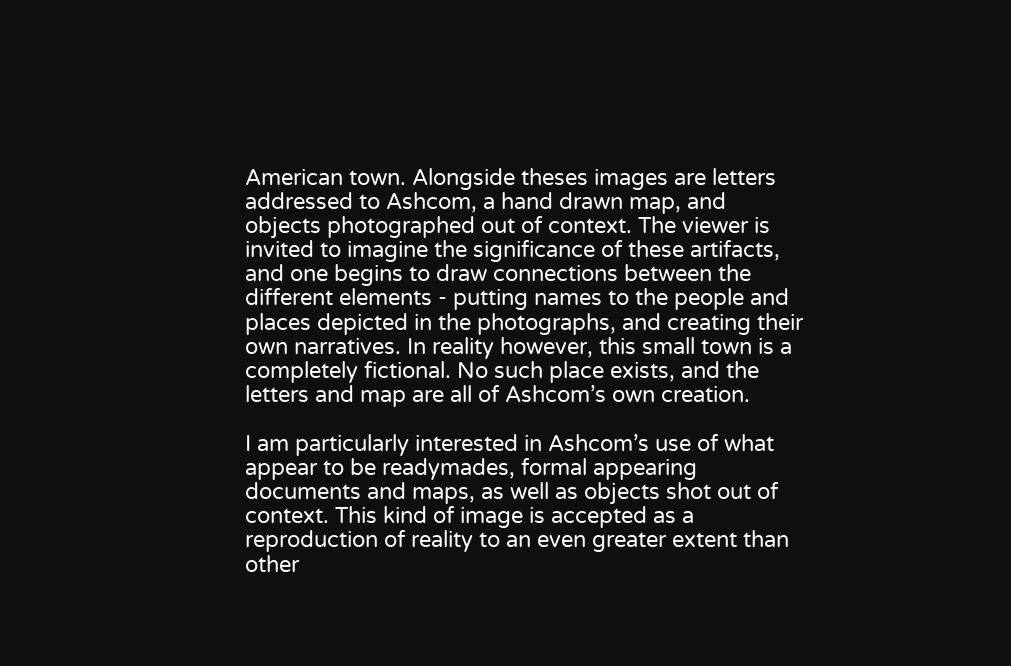American town. Alongside theses images are letters addressed to Ashcom, a hand drawn map, and objects photographed out of context. The viewer is invited to imagine the significance of these artifacts, and one begins to draw connections between the different elements - putting names to the people and places depicted in the photographs, and creating their own narratives. In reality however, this small town is a completely fictional. No such place exists, and the letters and map are all of Ashcom’s own creation.

I am particularly interested in Ashcom’s use of what appear to be readymades, formal appearing documents and maps, as well as objects shot out of context. This kind of image is accepted as a reproduction of reality to an even greater extent than other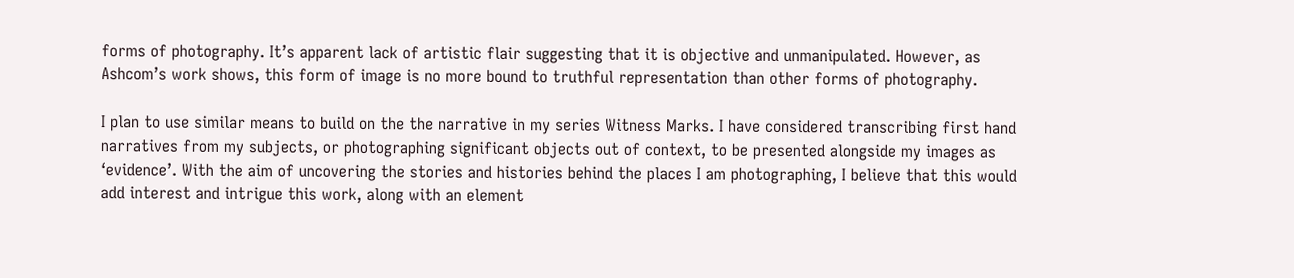forms of photography. It’s apparent lack of artistic flair suggesting that it is objective and unmanipulated. However, as Ashcom’s work shows, this form of image is no more bound to truthful representation than other forms of photography.

I plan to use similar means to build on the the narrative in my series Witness Marks. I have considered transcribing first hand narratives from my subjects, or photographing significant objects out of context, to be presented alongside my images as ‘evidence’. With the aim of uncovering the stories and histories behind the places I am photographing, I believe that this would add interest and intrigue this work, along with an element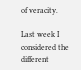of veracity.

Last week I considered the different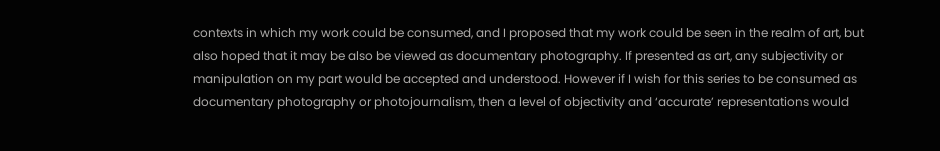contexts in which my work could be consumed, and I proposed that my work could be seen in the realm of art, but also hoped that it may be also be viewed as documentary photography. If presented as art, any subjectivity or manipulation on my part would be accepted and understood. However if I wish for this series to be consumed as documentary photography or photojournalism, then a level of objectivity and ‘accurate’ representations would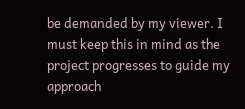be demanded by my viewer. I must keep this in mind as the project progresses to guide my approach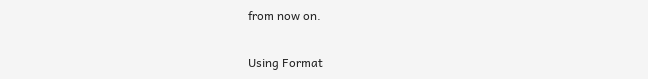from now on.

Using Format